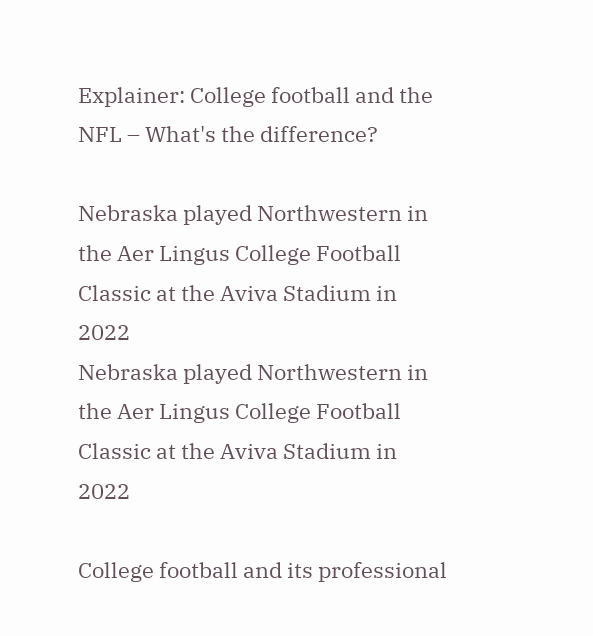Explainer: College football and the NFL – What's the difference?

Nebraska played Northwestern in the Aer Lingus College Football Classic at the Aviva Stadium in 2022
Nebraska played Northwestern in the Aer Lingus College Football Classic at the Aviva Stadium in 2022

College football and its professional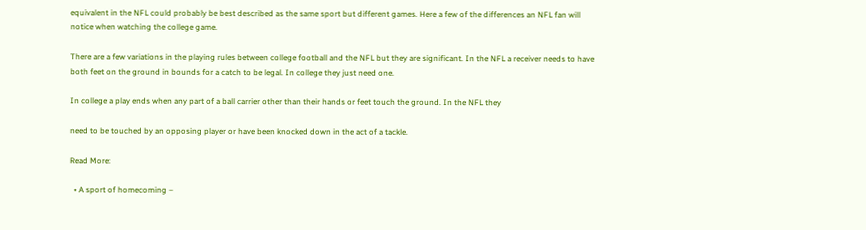equivalent in the NFL could probably be best described as the same sport but different games. Here a few of the differences an NFL fan will notice when watching the college game.

There are a few variations in the playing rules between college football and the NFL but they are significant. In the NFL a receiver needs to have both feet on the ground in bounds for a catch to be legal. In college they just need one.

In college a play ends when any part of a ball carrier other than their hands or feet touch the ground. In the NFL they

need to be touched by an opposing player or have been knocked down in the act of a tackle.

Read More:

  • A sport of homecoming –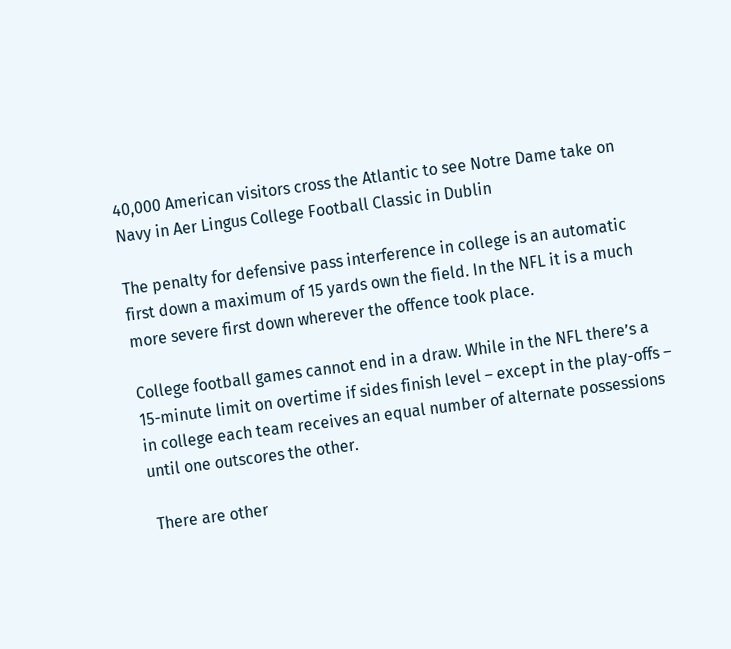40,000 American visitors cross the Atlantic to see Notre Dame take on Navy in Aer Lingus College Football Classic in Dublin

The penalty for defensive pass interference in college is an automatic first down a maximum of 15 yards own the field. In the NFL it is a much more severe first down wherever the offence took place.

College football games cannot end in a draw. While in the NFL there’s a 15-minute limit on overtime if sides finish level – except in the play-offs – in college each team receives an equal number of alternate possessions until one outscores the other.

 There are other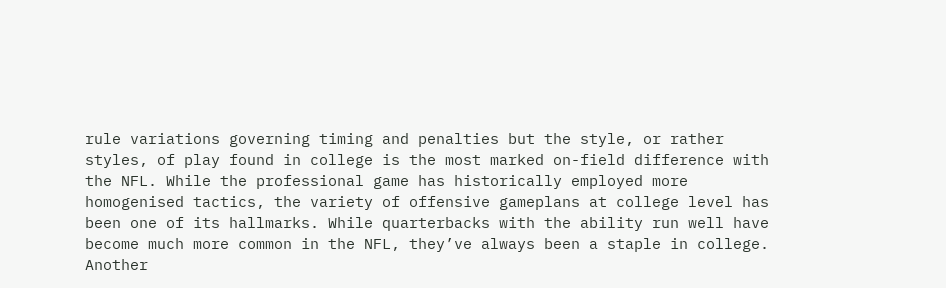rule variations governing timing and penalties but the style, or rather styles, of play found in college is the most marked on-field difference with the NFL. While the professional game has historically employed more homogenised tactics, the variety of offensive gameplans at college level has been one of its hallmarks. While quarterbacks with the ability run well have become much more common in the NFL, they’ve always been a staple in college. Another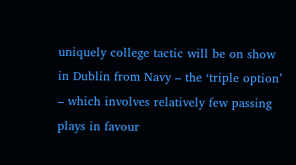uniquely college tactic will be on show in Dublin from Navy – the ‘triple option’ – which involves relatively few passing plays in favour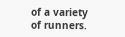of a variety of runners.